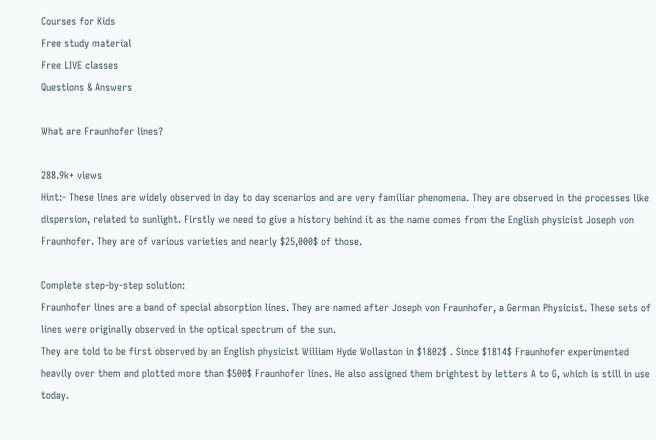Courses for Kids
Free study material
Free LIVE classes
Questions & Answers

What are Fraunhofer lines?

288.9k+ views
Hint:- These lines are widely observed in day to day scenarios and are very familiar phenomena. They are observed in the processes like dispersion, related to sunlight. Firstly we need to give a history behind it as the name comes from the English physicist Joseph von Fraunhofer. They are of various varieties and nearly $25,000$ of those.

Complete step-by-step solution:
Fraunhofer lines are a band of special absorption lines. They are named after Joseph von Fraunhofer, a German Physicist. These sets of lines were originally observed in the optical spectrum of the sun.
They are told to be first observed by an English physicist William Hyde Wollaston in $1802$ . Since $1814$ Fraunhofer experimented heavily over them and plotted more than $500$ Fraunhofer lines. He also assigned them brightest by letters A to G, which is still in use today.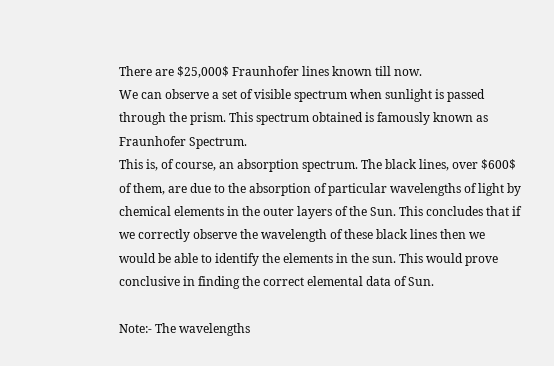There are $25,000$ Fraunhofer lines known till now.
We can observe a set of visible spectrum when sunlight is passed through the prism. This spectrum obtained is famously known as Fraunhofer Spectrum.
This is, of course, an absorption spectrum. The black lines, over $600$ of them, are due to the absorption of particular wavelengths of light by chemical elements in the outer layers of the Sun. This concludes that if we correctly observe the wavelength of these black lines then we would be able to identify the elements in the sun. This would prove conclusive in finding the correct elemental data of Sun.

Note:- The wavelengths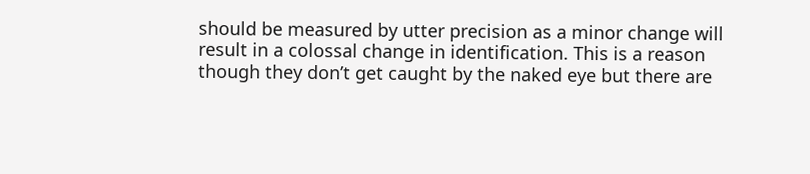should be measured by utter precision as a minor change will result in a colossal change in identification. This is a reason though they don’t get caught by the naked eye but there are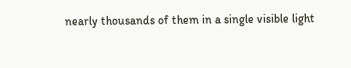nearly thousands of them in a single visible light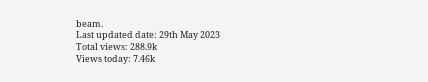beam.
Last updated date: 29th May 2023
Total views: 288.9k
Views today: 7.46k